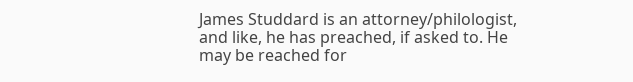James Studdard is an attorney/philologist, and like, he has preached, if asked to. He may be reached for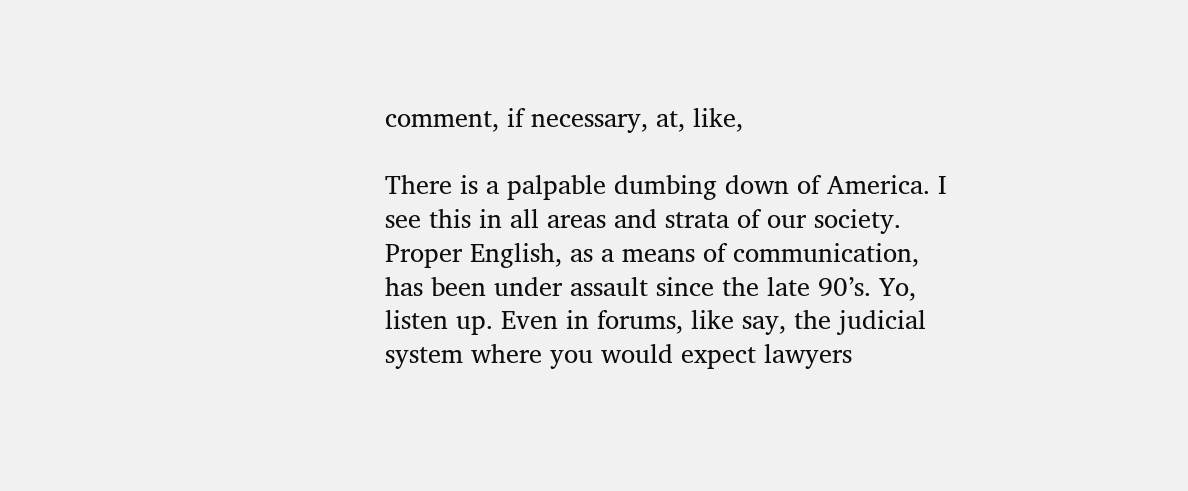comment, if necessary, at, like,

There is a palpable dumbing down of America. I see this in all areas and strata of our society. Proper English, as a means of communication, has been under assault since the late 90’s. Yo, listen up. Even in forums, like say, the judicial system where you would expect lawyers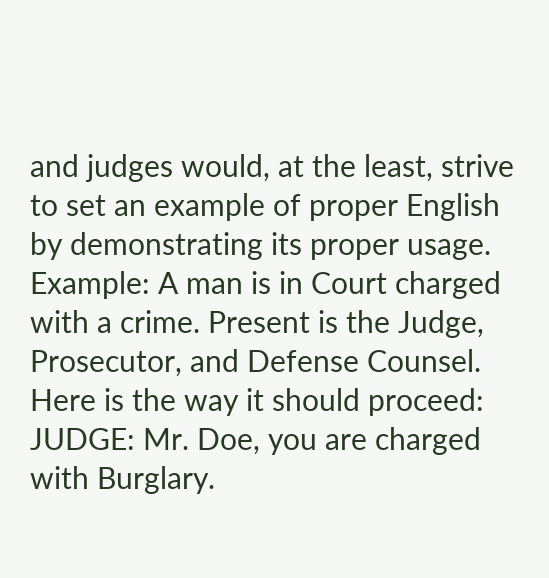and judges would, at the least, strive to set an example of proper English by demonstrating its proper usage. Example: A man is in Court charged with a crime. Present is the Judge, Prosecutor, and Defense Counsel.
Here is the way it should proceed:
JUDGE: Mr. Doe, you are charged with Burglary.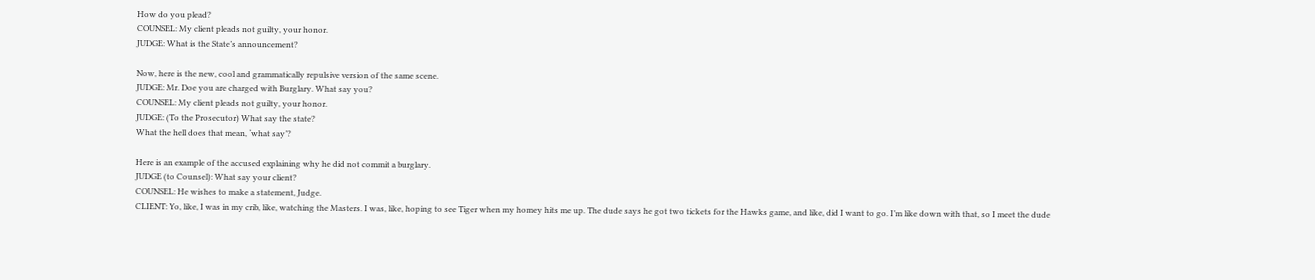How do you plead?
COUNSEL: My client pleads not guilty, your honor.
JUDGE: What is the State’s announcement?

Now, here is the new, cool and grammatically repulsive version of the same scene.
JUDGE: Mr. Doe you are charged with Burglary. What say you?
COUNSEL: My client pleads not guilty, your honor.
JUDGE: (To the Prosecutor) What say the state?
What the hell does that mean, ‘what say’?

Here is an example of the accused explaining why he did not commit a burglary.
JUDGE (to Counsel): What say your client?
COUNSEL: He wishes to make a statement, Judge.
CLIENT: Yo, like, I was in my crib, like, watching the Masters. I was, like, hoping to see Tiger when my homey hits me up. The dude says he got two tickets for the Hawks game, and like, did I want to go. I’m like down with that, so I meet the dude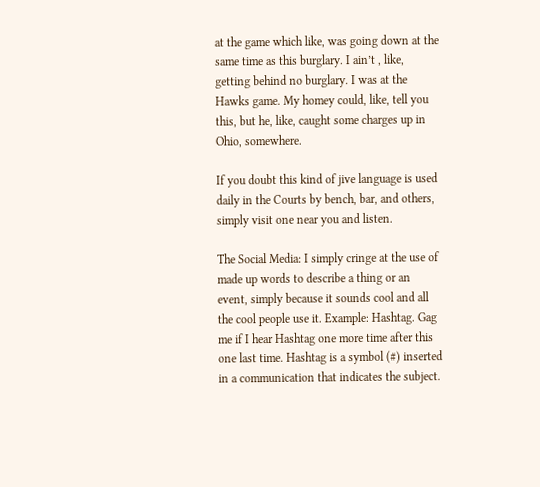at the game which like, was going down at the same time as this burglary. I ain’t , like, getting behind no burglary. I was at the Hawks game. My homey could, like, tell you this, but he, like, caught some charges up in Ohio, somewhere.

If you doubt this kind of jive language is used daily in the Courts by bench, bar, and others, simply visit one near you and listen.

The Social Media: I simply cringe at the use of made up words to describe a thing or an event, simply because it sounds cool and all the cool people use it. Example: Hashtag. Gag me if I hear Hashtag one more time after this one last time. Hashtag is a symbol (#) inserted in a communication that indicates the subject.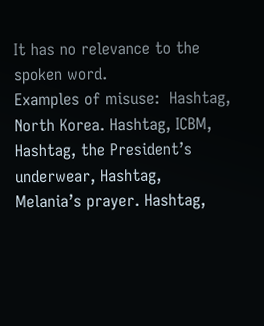It has no relevance to the spoken word.
Examples of misuse:  Hashtag, North Korea. Hashtag, ICBM, Hashtag, the President’s underwear, Hashtag, Melania’s prayer. Hashtag,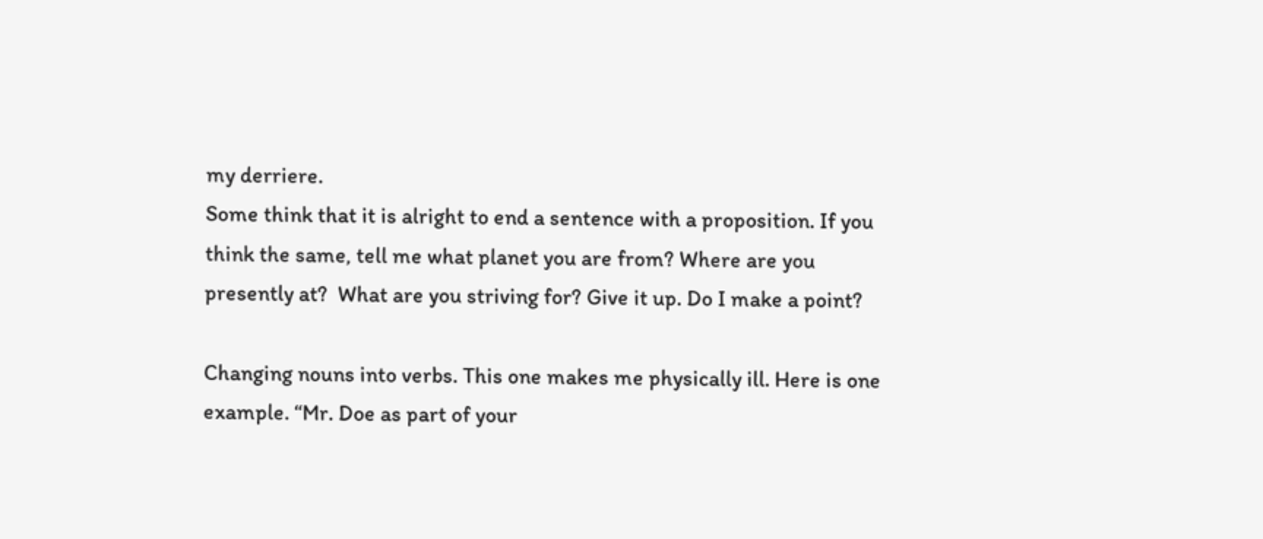my derriere.
Some think that it is alright to end a sentence with a proposition. If you think the same, tell me what planet you are from? Where are you presently at?  What are you striving for? Give it up. Do I make a point?

Changing nouns into verbs. This one makes me physically ill. Here is one example. “Mr. Doe as part of your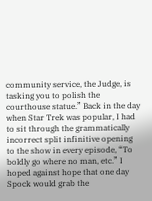community service, the Judge, is tasking you to polish the courthouse statue.” Back in the day when Star Trek was popular, I had to sit through the grammatically incorrect split infinitive opening to the show in every episode, “To boldly go where no man, etc.” I hoped against hope that one day Spock would grab the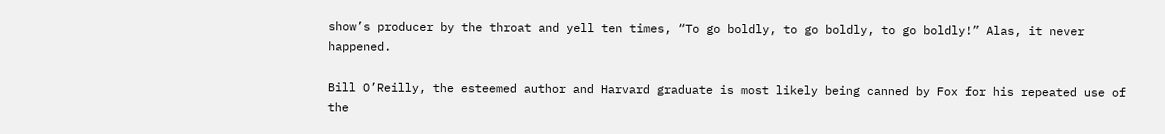show’s producer by the throat and yell ten times, “To go boldly, to go boldly, to go boldly!” Alas, it never happened.

Bill O’Reilly, the esteemed author and Harvard graduate is most likely being canned by Fox for his repeated use of the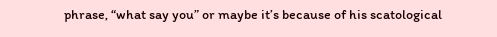phrase, “what say you” or maybe it’s because of his scatological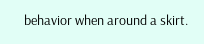behavior when around a skirt.